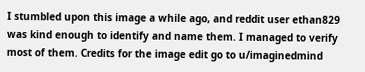I stumbled upon this image a while ago, and reddit user ethan829 was kind enough to identify and name them. I managed to verify most of them. Credits for the image edit go to u/imaginedmind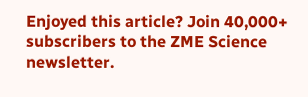Enjoyed this article? Join 40,000+ subscribers to the ZME Science newsletter.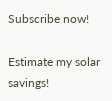Subscribe now!

Estimate my solar savings!